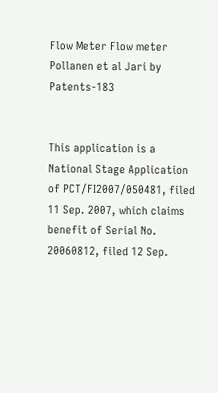Flow Meter Flow meter Pollanen et al Jari by Patents-183


This application is a National Stage Application of PCT/FI2007/050481, filed 11 Sep. 2007, which claims benefit of Serial No. 20060812, filed 12 Sep.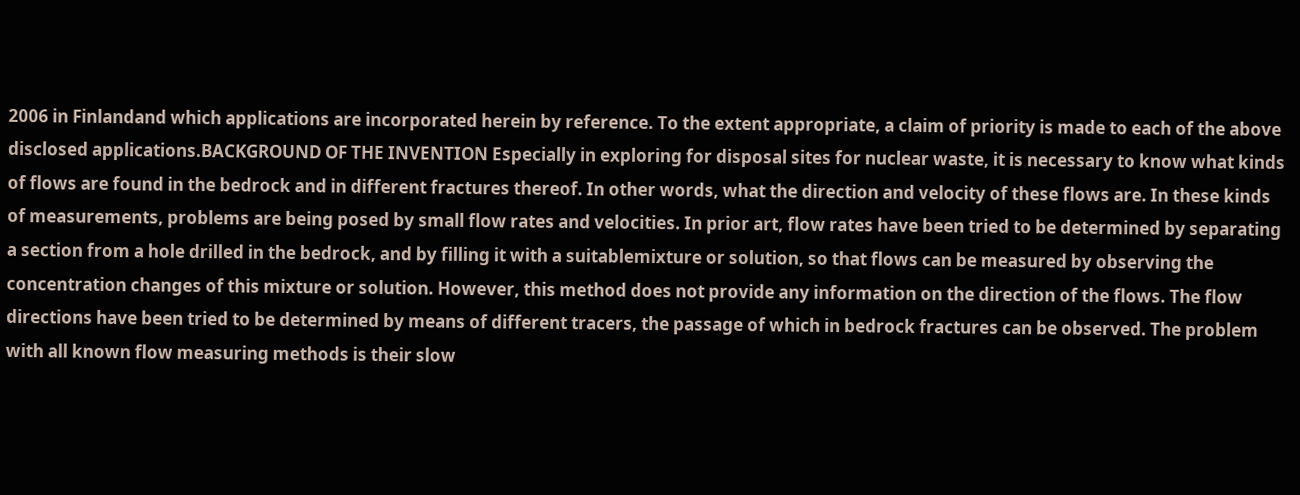2006 in Finlandand which applications are incorporated herein by reference. To the extent appropriate, a claim of priority is made to each of the above disclosed applications.BACKGROUND OF THE INVENTION Especially in exploring for disposal sites for nuclear waste, it is necessary to know what kinds of flows are found in the bedrock and in different fractures thereof. In other words, what the direction and velocity of these flows are. In these kinds of measurements, problems are being posed by small flow rates and velocities. In prior art, flow rates have been tried to be determined by separating a section from a hole drilled in the bedrock, and by filling it with a suitablemixture or solution, so that flows can be measured by observing the concentration changes of this mixture or solution. However, this method does not provide any information on the direction of the flows. The flow directions have been tried to be determined by means of different tracers, the passage of which in bedrock fractures can be observed. The problem with all known flow measuring methods is their slow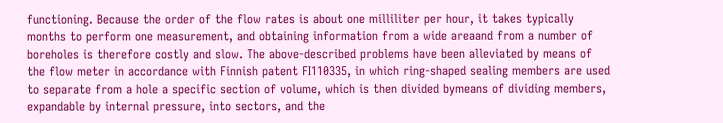functioning. Because the order of the flow rates is about one milliliter per hour, it takes typically months to perform one measurement, and obtaining information from a wide areaand from a number of boreholes is therefore costly and slow. The above-described problems have been alleviated by means of the flow meter in accordance with Finnish patent FI110335, in which ring-shaped sealing members are used to separate from a hole a specific section of volume, which is then divided bymeans of dividing members, expandable by internal pressure, into sectors, and the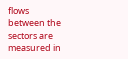flows between the sectors are measured in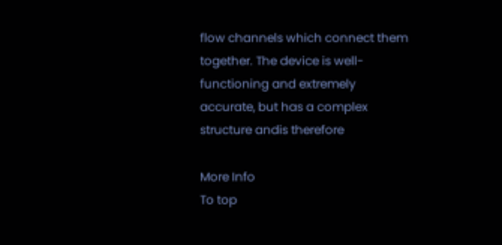flow channels which connect them together. The device is well-functioning and extremely accurate, but has a complex structure andis therefore

More Info
To top